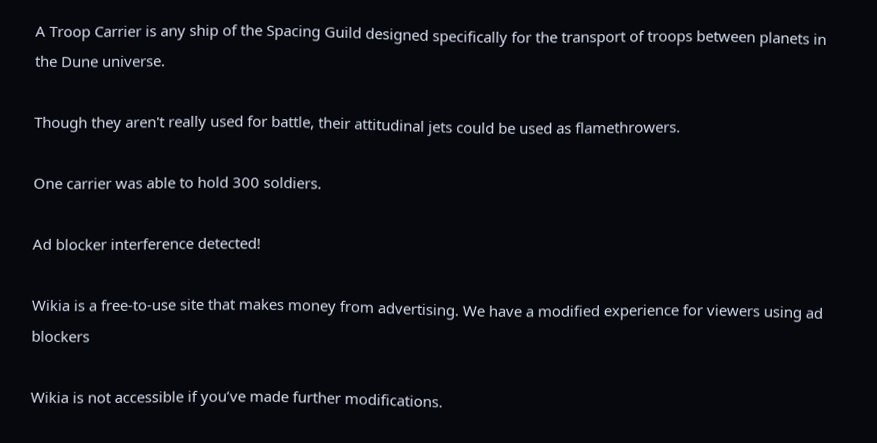A Troop Carrier is any ship of the Spacing Guild designed specifically for the transport of troops between planets in the Dune universe.

Though they aren't really used for battle, their attitudinal jets could be used as flamethrowers.

One carrier was able to hold 300 soldiers.

Ad blocker interference detected!

Wikia is a free-to-use site that makes money from advertising. We have a modified experience for viewers using ad blockers

Wikia is not accessible if you’ve made further modifications.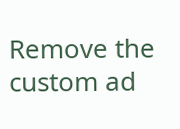Remove the custom ad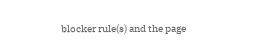blocker rule(s) and the page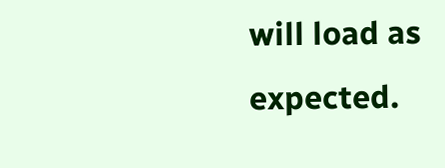will load as expected.